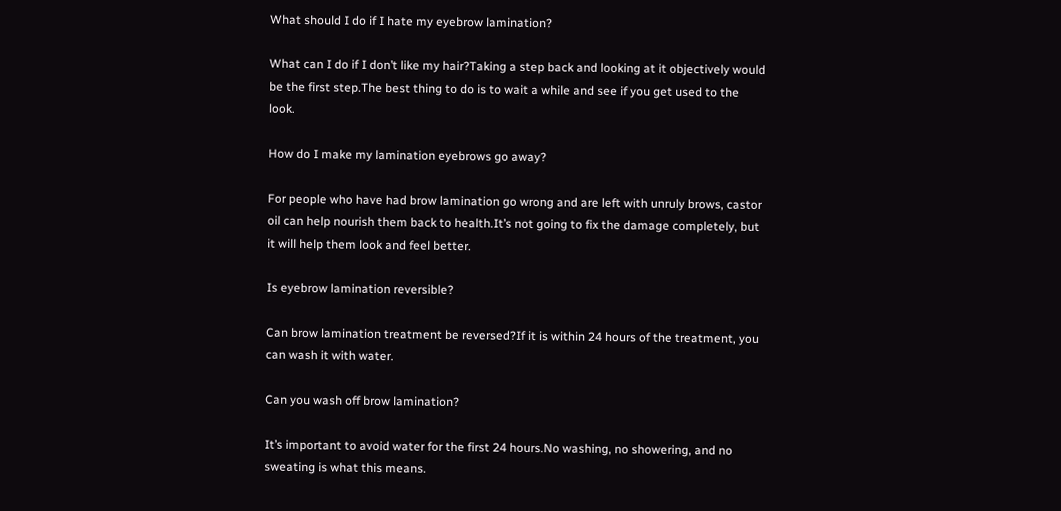What should I do if I hate my eyebrow lamination?

What can I do if I don’t like my hair?Taking a step back and looking at it objectively would be the first step.The best thing to do is to wait a while and see if you get used to the look.

How do I make my lamination eyebrows go away?

For people who have had brow lamination go wrong and are left with unruly brows, castor oil can help nourish them back to health.It’s not going to fix the damage completely, but it will help them look and feel better.

Is eyebrow lamination reversible?

Can brow lamination treatment be reversed?If it is within 24 hours of the treatment, you can wash it with water.

Can you wash off brow lamination?

It’s important to avoid water for the first 24 hours.No washing, no showering, and no sweating is what this means.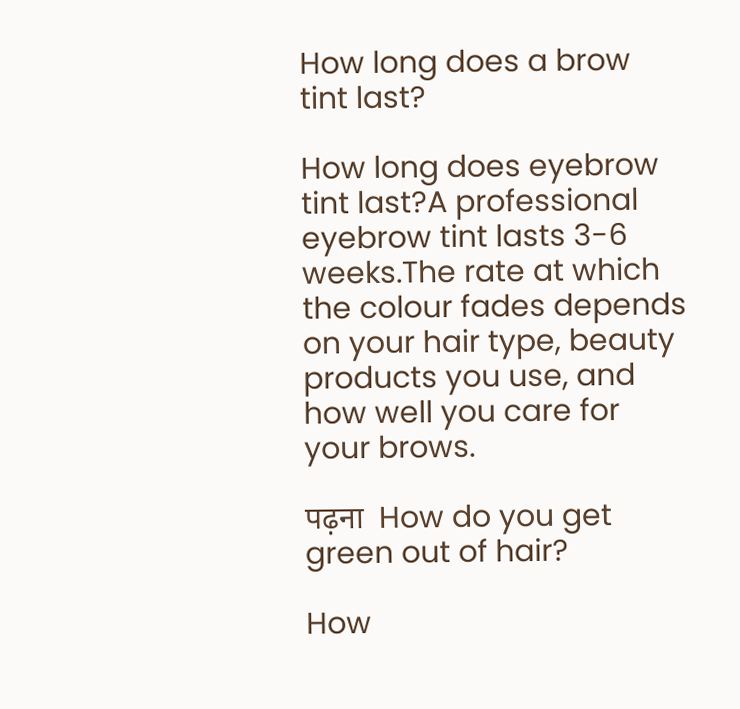How long does a brow tint last?

How long does eyebrow tint last?A professional eyebrow tint lasts 3-6 weeks.The rate at which the colour fades depends on your hair type, beauty products you use, and how well you care for your brows.

पढ़ना  How do you get green out of hair?

How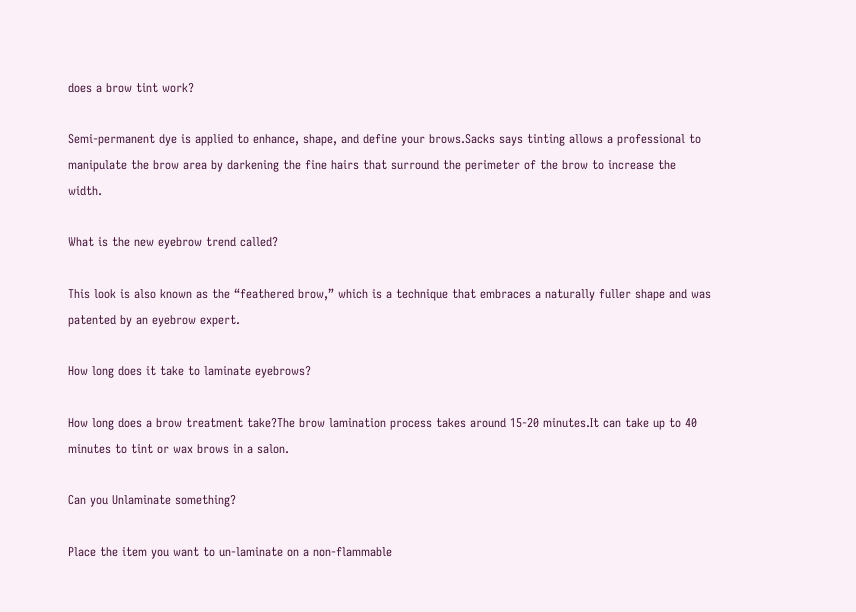does a brow tint work?

Semi-permanent dye is applied to enhance, shape, and define your brows.Sacks says tinting allows a professional to manipulate the brow area by darkening the fine hairs that surround the perimeter of the brow to increase the width.

What is the new eyebrow trend called?

This look is also known as the “feathered brow,” which is a technique that embraces a naturally fuller shape and was patented by an eyebrow expert.

How long does it take to laminate eyebrows?

How long does a brow treatment take?The brow lamination process takes around 15-20 minutes.It can take up to 40 minutes to tint or wax brows in a salon.

Can you Unlaminate something?

Place the item you want to un-laminate on a non-flammable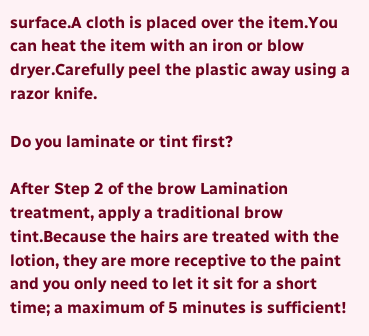surface.A cloth is placed over the item.You can heat the item with an iron or blow dryer.Carefully peel the plastic away using a razor knife.

Do you laminate or tint first?

After Step 2 of the brow Lamination treatment, apply a traditional brow tint.Because the hairs are treated with the lotion, they are more receptive to the paint and you only need to let it sit for a short time; a maximum of 5 minutes is sufficient!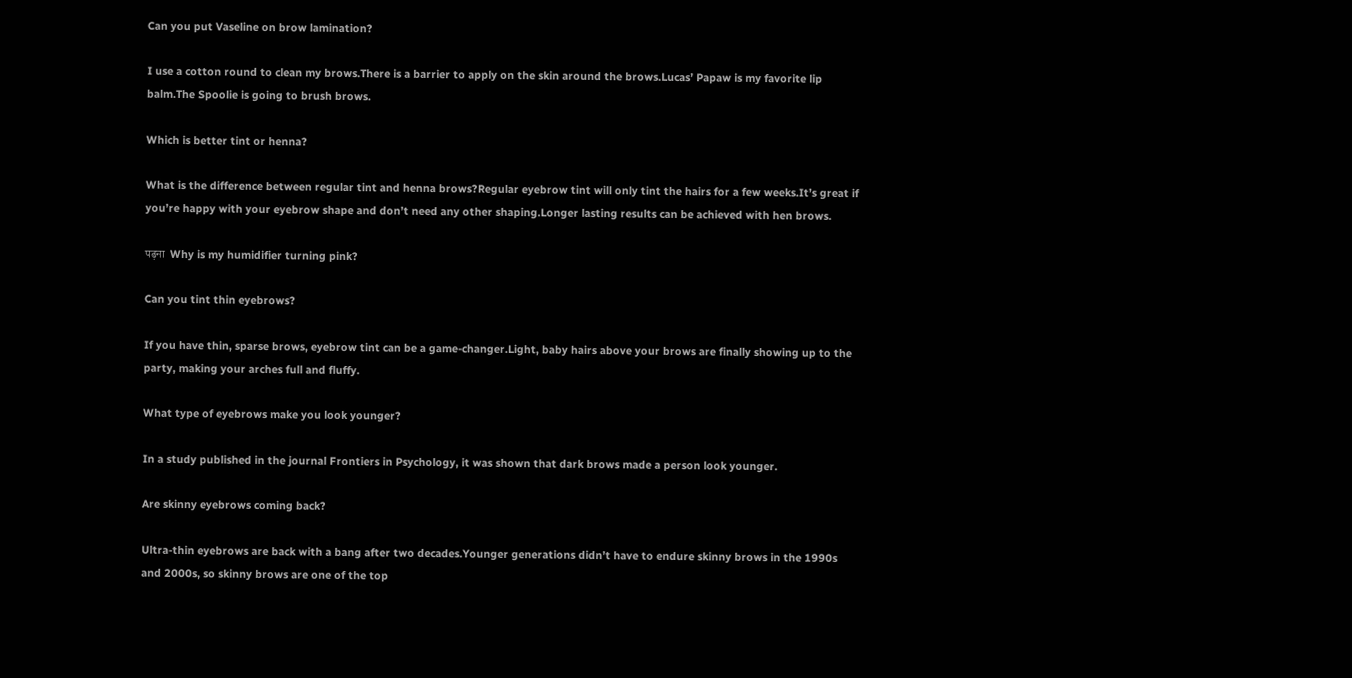Can you put Vaseline on brow lamination?

I use a cotton round to clean my brows.There is a barrier to apply on the skin around the brows.Lucas’ Papaw is my favorite lip balm.The Spoolie is going to brush brows.

Which is better tint or henna?

What is the difference between regular tint and henna brows?Regular eyebrow tint will only tint the hairs for a few weeks.It’s great if you’re happy with your eyebrow shape and don’t need any other shaping.Longer lasting results can be achieved with hen brows.

पढ़ना  Why is my humidifier turning pink?

Can you tint thin eyebrows?

If you have thin, sparse brows, eyebrow tint can be a game-changer.Light, baby hairs above your brows are finally showing up to the party, making your arches full and fluffy.

What type of eyebrows make you look younger?

In a study published in the journal Frontiers in Psychology, it was shown that dark brows made a person look younger.

Are skinny eyebrows coming back?

Ultra-thin eyebrows are back with a bang after two decades.Younger generations didn’t have to endure skinny brows in the 1990s and 2000s, so skinny brows are one of the top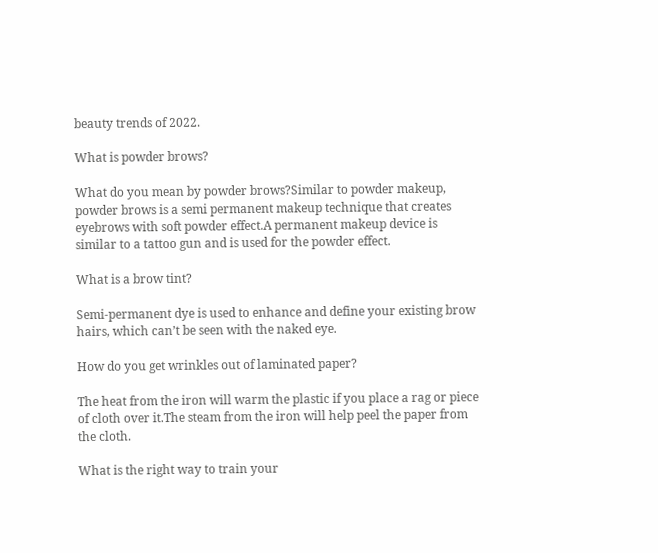beauty trends of 2022.

What is powder brows?

What do you mean by powder brows?Similar to powder makeup, powder brows is a semi permanent makeup technique that creates eyebrows with soft powder effect.A permanent makeup device is similar to a tattoo gun and is used for the powder effect.

What is a brow tint?

Semi-permanent dye is used to enhance and define your existing brow hairs, which can’t be seen with the naked eye.

How do you get wrinkles out of laminated paper?

The heat from the iron will warm the plastic if you place a rag or piece of cloth over it.The steam from the iron will help peel the paper from the cloth.

What is the right way to train your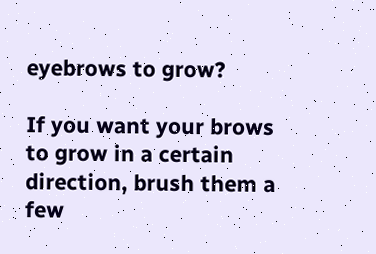eyebrows to grow?

If you want your brows to grow in a certain direction, brush them a few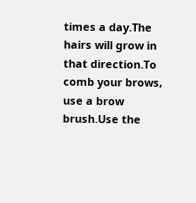times a day.The hairs will grow in that direction.To comb your brows, use a brow brush.Use the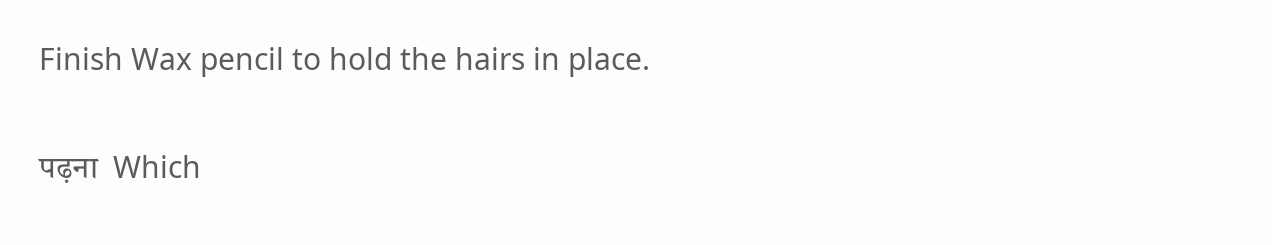Finish Wax pencil to hold the hairs in place.

पढ़ना  Which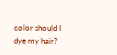color should I dye my hair?